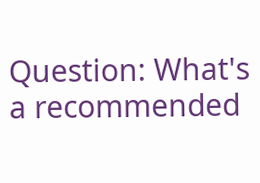Question: What's a recommended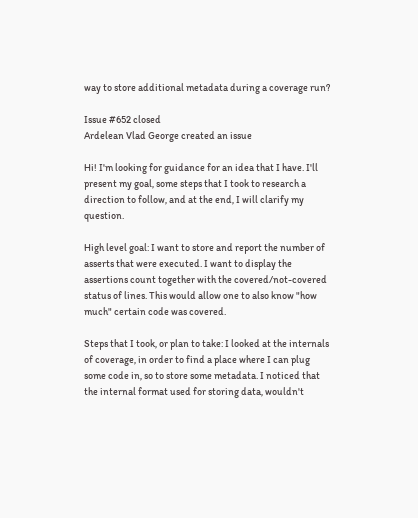way to store additional metadata during a coverage run?

Issue #652 closed
Ardelean Vlad George created an issue

Hi! I'm looking for guidance for an idea that I have. I'll present my goal, some steps that I took to research a direction to follow, and at the end, I will clarify my question.

High level goal: I want to store and report the number of asserts that were executed. I want to display the assertions count together with the covered/not-covered status of lines. This would allow one to also know "how much" certain code was covered.

Steps that I took, or plan to take: I looked at the internals of coverage, in order to find a place where I can plug some code in, so to store some metadata. I noticed that the internal format used for storing data, wouldn't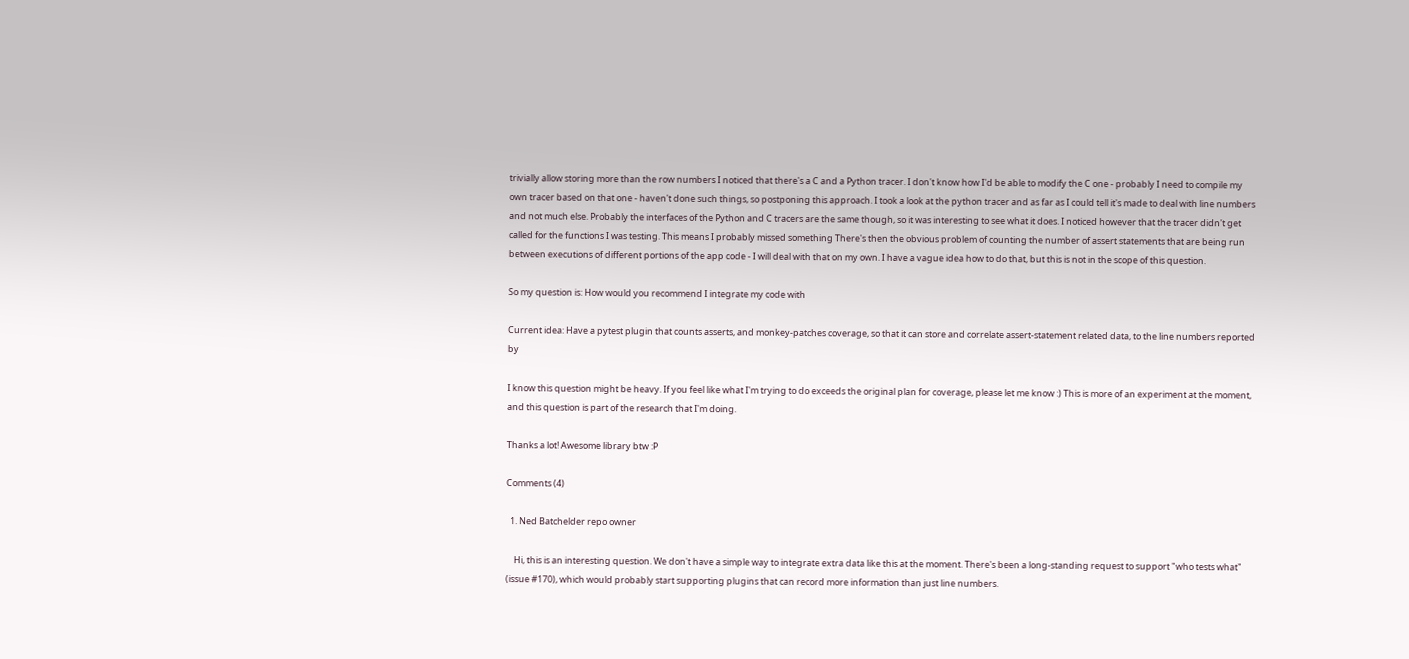trivially allow storing more than the row numbers I noticed that there's a C and a Python tracer. I don't know how I'd be able to modify the C one - probably I need to compile my own tracer based on that one - haven't done such things, so postponing this approach. I took a look at the python tracer and as far as I could tell it's made to deal with line numbers and not much else. Probably the interfaces of the Python and C tracers are the same though, so it was interesting to see what it does. I noticed however that the tracer didn't get called for the functions I was testing. This means I probably missed something There's then the obvious problem of counting the number of assert statements that are being run between executions of different portions of the app code - I will deal with that on my own. I have a vague idea how to do that, but this is not in the scope of this question.

So my question is: How would you recommend I integrate my code with

Current idea: Have a pytest plugin that counts asserts, and monkey-patches coverage, so that it can store and correlate assert-statement related data, to the line numbers reported by

I know this question might be heavy. If you feel like what I'm trying to do exceeds the original plan for coverage, please let me know :) This is more of an experiment at the moment, and this question is part of the research that I'm doing.

Thanks a lot! Awesome library btw :P

Comments (4)

  1. Ned Batchelder repo owner

    Hi, this is an interesting question. We don't have a simple way to integrate extra data like this at the moment. There's been a long-standing request to support "who tests what" (issue #170), which would probably start supporting plugins that can record more information than just line numbers.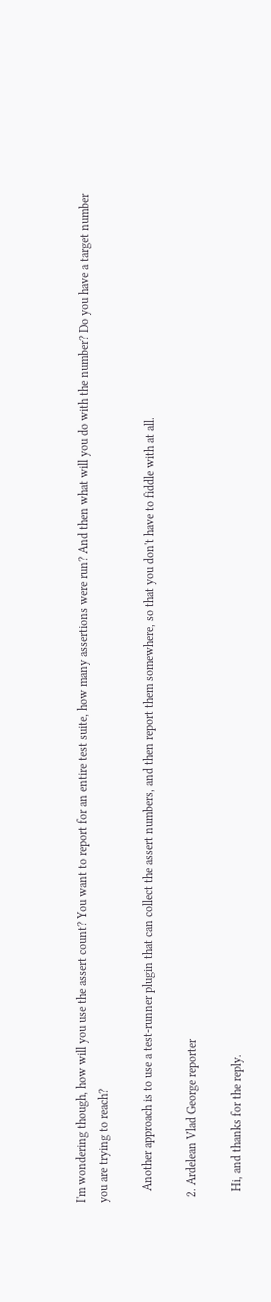I'm wondering though, how will you use the assert count? You want to report for an entire test suite, how many assertions were run? And then what will you do with the number? Do you have a target number you are trying to reach?

    Another approach is to use a test-runner plugin that can collect the assert numbers, and then report them somewhere, so that you don't have to fiddle with at all.

  2. Ardelean Vlad George reporter

    Hi, and thanks for the reply.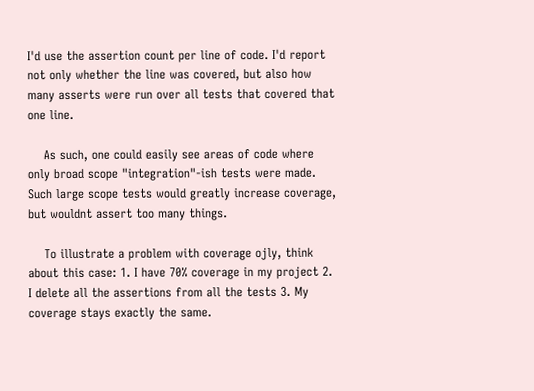I'd use the assertion count per line of code. I'd report not only whether the line was covered, but also how many asserts were run over all tests that covered that one line.

    As such, one could easily see areas of code where only broad scope "integration"-ish tests were made. Such large scope tests would greatly increase coverage, but wouldnt assert too many things.

    To illustrate a problem with coverage ojly, think about this case: 1. I have 70% coverage in my project 2. I delete all the assertions from all the tests 3. My coverage stays exactly the same.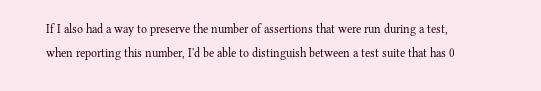If I also had a way to preserve the number of assertions that were run during a test, when reporting this number, I'd be able to distinguish between a test suite that has 0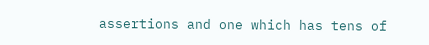assertions and one which has tens of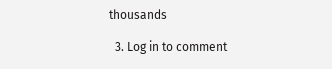thousands

  3. Log in to comment